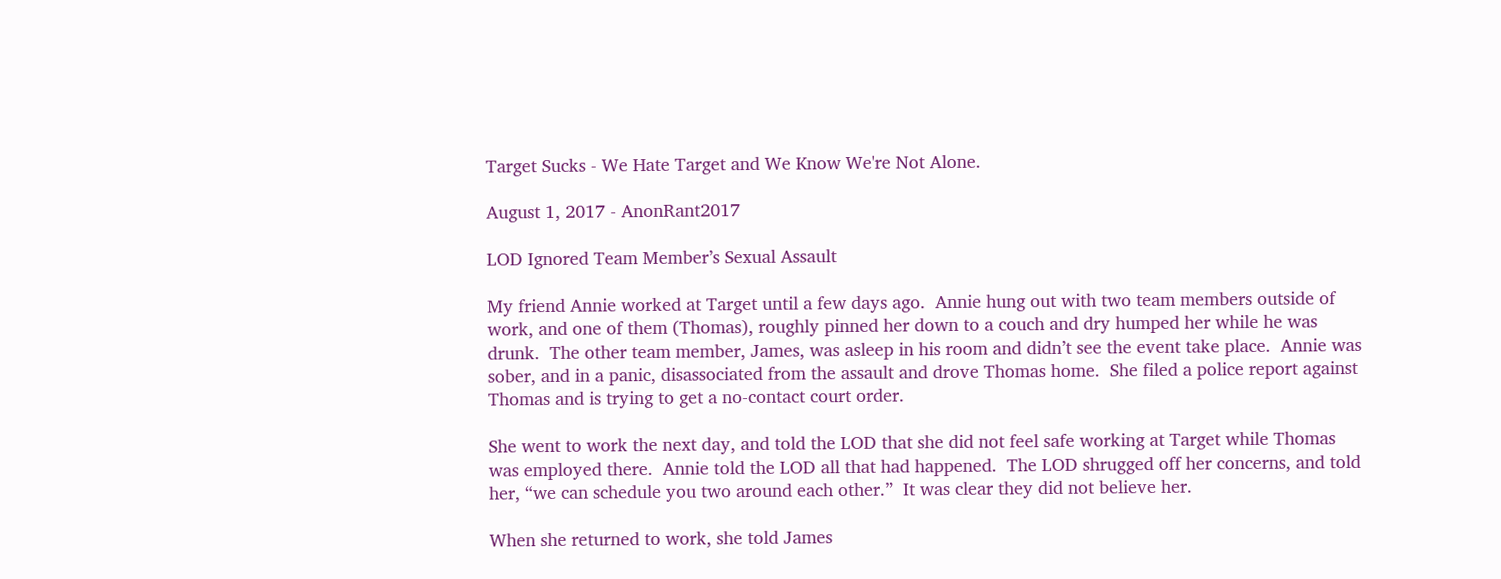Target Sucks - We Hate Target and We Know We're Not Alone.

August 1, 2017 - AnonRant2017

LOD Ignored Team Member’s Sexual Assault

My friend Annie worked at Target until a few days ago.  Annie hung out with two team members outside of work, and one of them (Thomas), roughly pinned her down to a couch and dry humped her while he was drunk.  The other team member, James, was asleep in his room and didn’t see the event take place.  Annie was sober, and in a panic, disassociated from the assault and drove Thomas home.  She filed a police report against Thomas and is trying to get a no-contact court order.

She went to work the next day, and told the LOD that she did not feel safe working at Target while Thomas was employed there.  Annie told the LOD all that had happened.  The LOD shrugged off her concerns, and told her, “we can schedule you two around each other.”  It was clear they did not believe her.

When she returned to work, she told James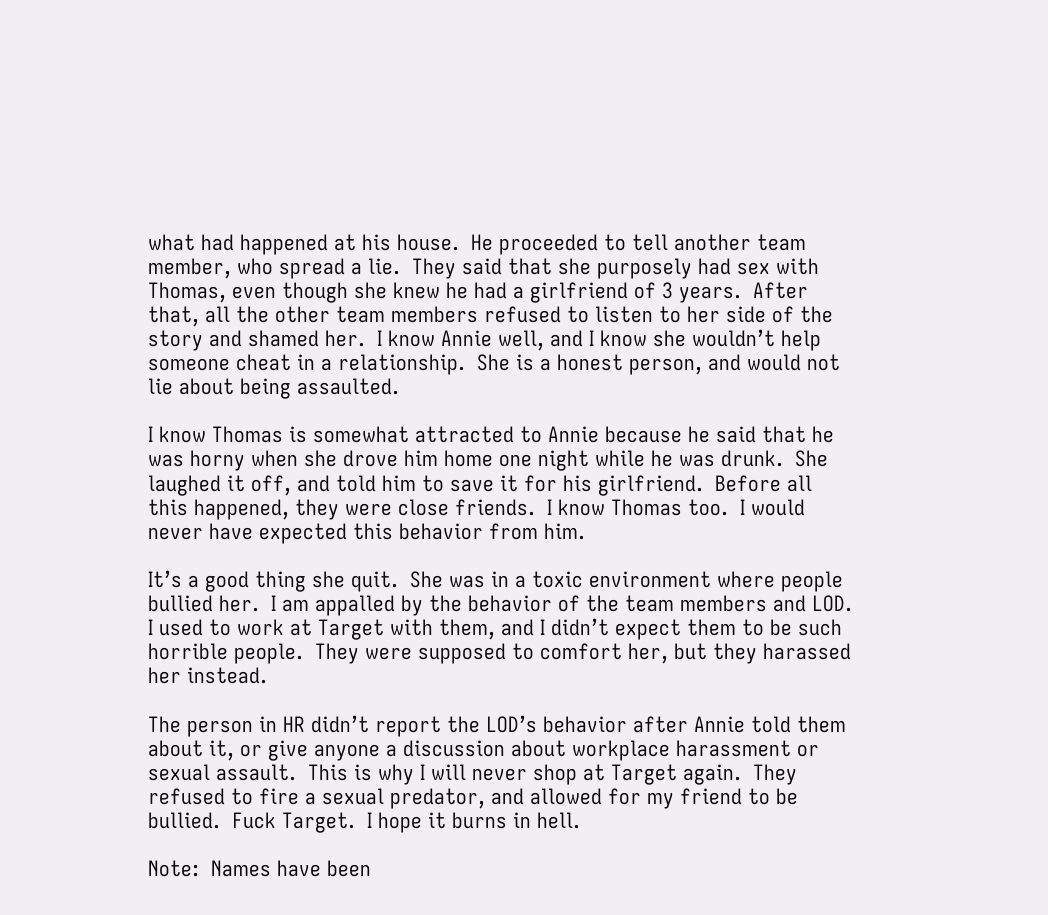what had happened at his house.  He proceeded to tell another team member, who spread a lie.  They said that she purposely had sex with Thomas, even though she knew he had a girlfriend of 3 years.  After that, all the other team members refused to listen to her side of the story and shamed her.  I know Annie well, and I know she wouldn’t help someone cheat in a relationship.  She is a honest person, and would not lie about being assaulted.

I know Thomas is somewhat attracted to Annie because he said that he was horny when she drove him home one night while he was drunk.  She laughed it off, and told him to save it for his girlfriend.  Before all this happened, they were close friends.  I know Thomas too.  I would never have expected this behavior from him.

It’s a good thing she quit.  She was in a toxic environment where people bullied her.  I am appalled by the behavior of the team members and LOD.  I used to work at Target with them, and I didn’t expect them to be such horrible people.  They were supposed to comfort her, but they harassed her instead.

The person in HR didn’t report the LOD’s behavior after Annie told them about it, or give anyone a discussion about workplace harassment or sexual assault.  This is why I will never shop at Target again.  They refused to fire a sexual predator, and allowed for my friend to be bullied.  Fuck Target.  I hope it burns in hell.

Note:  Names have been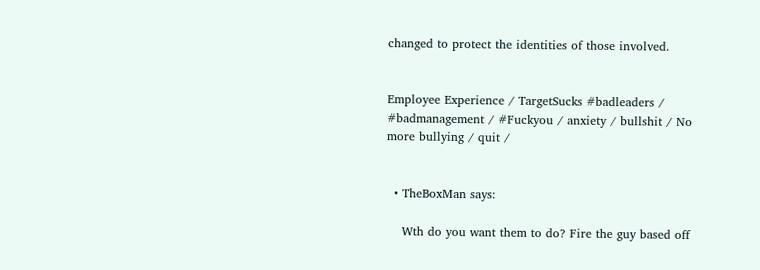changed to protect the identities of those involved.


Employee Experience / TargetSucks #badleaders / #badmanagement / #Fuckyou / anxiety / bullshit / No more bullying / quit /


  • TheBoxMan says:

    Wth do you want them to do? Fire the guy based off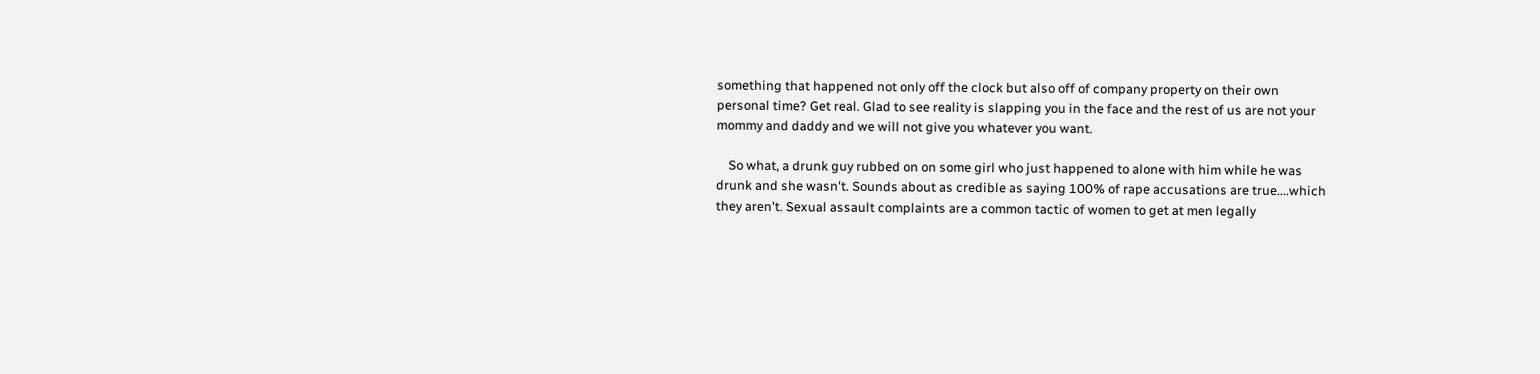something that happened not only off the clock but also off of company property on their own personal time? Get real. Glad to see reality is slapping you in the face and the rest of us are not your mommy and daddy and we will not give you whatever you want.

    So what, a drunk guy rubbed on on some girl who just happened to alone with him while he was drunk and she wasn't. Sounds about as credible as saying 100% of rape accusations are true....which they aren't. Sexual assault complaints are a common tactic of women to get at men legally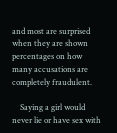and most are surprised when they are shown percentages on how many accusations are completely fraudulent.

    Saying a girl would never lie or have sex with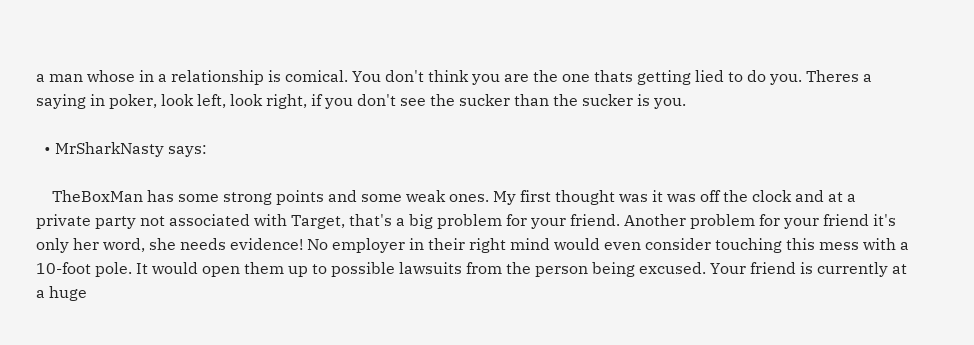a man whose in a relationship is comical. You don't think you are the one thats getting lied to do you. Theres a saying in poker, look left, look right, if you don't see the sucker than the sucker is you.

  • MrSharkNasty says:

    TheBoxMan has some strong points and some weak ones. My first thought was it was off the clock and at a private party not associated with Target, that's a big problem for your friend. Another problem for your friend it's only her word, she needs evidence! No employer in their right mind would even consider touching this mess with a 10-foot pole. It would open them up to possible lawsuits from the person being excused. Your friend is currently at a huge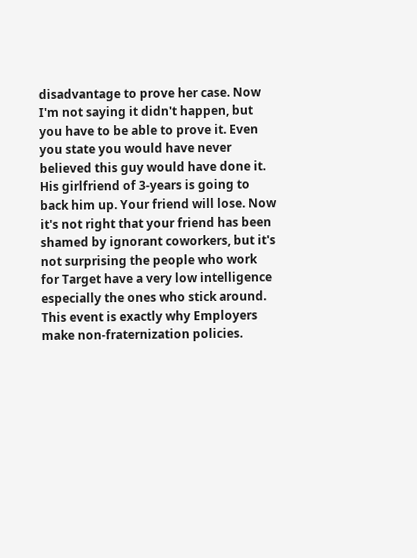disadvantage to prove her case. Now I'm not saying it didn't happen, but you have to be able to prove it. Even you state you would have never believed this guy would have done it. His girlfriend of 3-years is going to back him up. Your friend will lose. Now it's not right that your friend has been shamed by ignorant coworkers, but it's not surprising the people who work for Target have a very low intelligence especially the ones who stick around. This event is exactly why Employers make non-fraternization policies.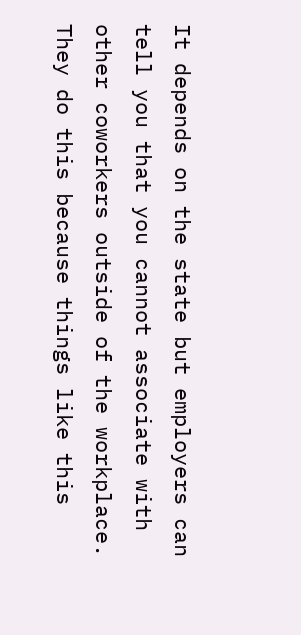It depends on the state but employers can tell you that you cannot associate with other coworkers outside of the workplace. They do this because things like this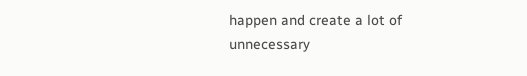happen and create a lot of unnecessary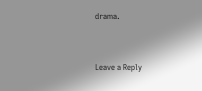drama.


Leave a Reply